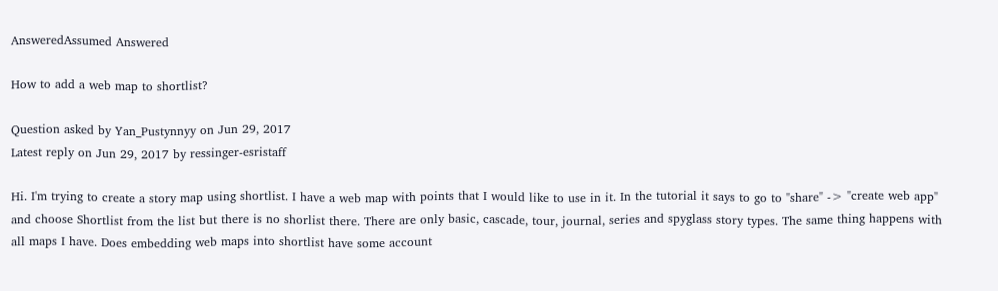AnsweredAssumed Answered

How to add a web map to shortlist?

Question asked by Yan_Pustynnyy on Jun 29, 2017
Latest reply on Jun 29, 2017 by ressinger-esristaff

Hi. I'm trying to create a story map using shortlist. I have a web map with points that I would like to use in it. In the tutorial it says to go to "share" -> "create web app" and choose Shortlist from the list but there is no shorlist there. There are only basic, cascade, tour, journal, series and spyglass story types. The same thing happens with all maps I have. Does embedding web maps into shortlist have some account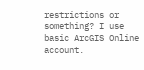restrictions or something? I use basic ArcGIS Online account.